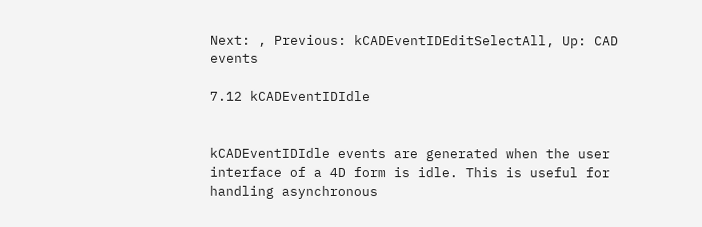Next: , Previous: kCADEventIDEditSelectAll, Up: CAD events

7.12 kCADEventIDIdle


kCADEventIDIdle events are generated when the user interface of a 4D form is idle. This is useful for handling asynchronous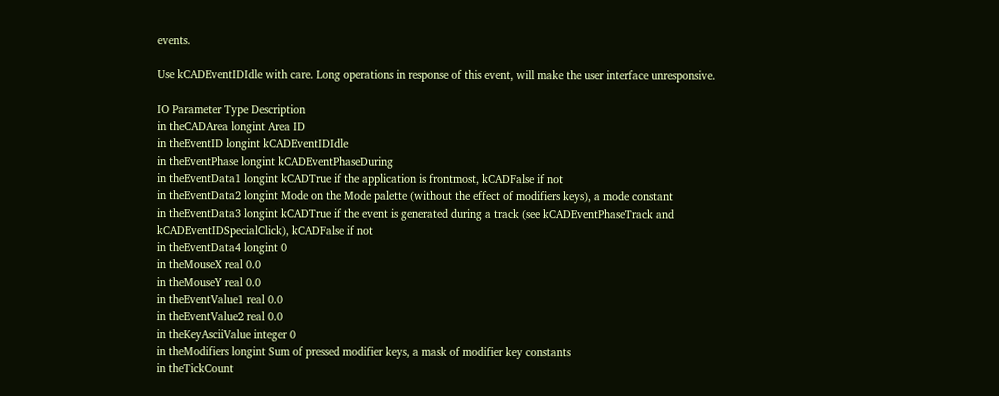events.

Use kCADEventIDIdle with care. Long operations in response of this event, will make the user interface unresponsive.

IO Parameter Type Description
in theCADArea longint Area ID
in theEventID longint kCADEventIDIdle
in theEventPhase longint kCADEventPhaseDuring
in theEventData1 longint kCADTrue if the application is frontmost, kCADFalse if not
in theEventData2 longint Mode on the Mode palette (without the effect of modifiers keys), a mode constant
in theEventData3 longint kCADTrue if the event is generated during a track (see kCADEventPhaseTrack and kCADEventIDSpecialClick), kCADFalse if not
in theEventData4 longint 0
in theMouseX real 0.0
in theMouseY real 0.0
in theEventValue1 real 0.0
in theEventValue2 real 0.0
in theKeyAsciiValue integer 0
in theModifiers longint Sum of pressed modifier keys, a mask of modifier key constants
in theTickCount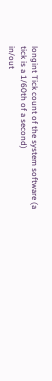longint Tick count of the system software (a tick is a 1/60th of a second)
in/out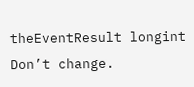theEventResult longint Don’t change.